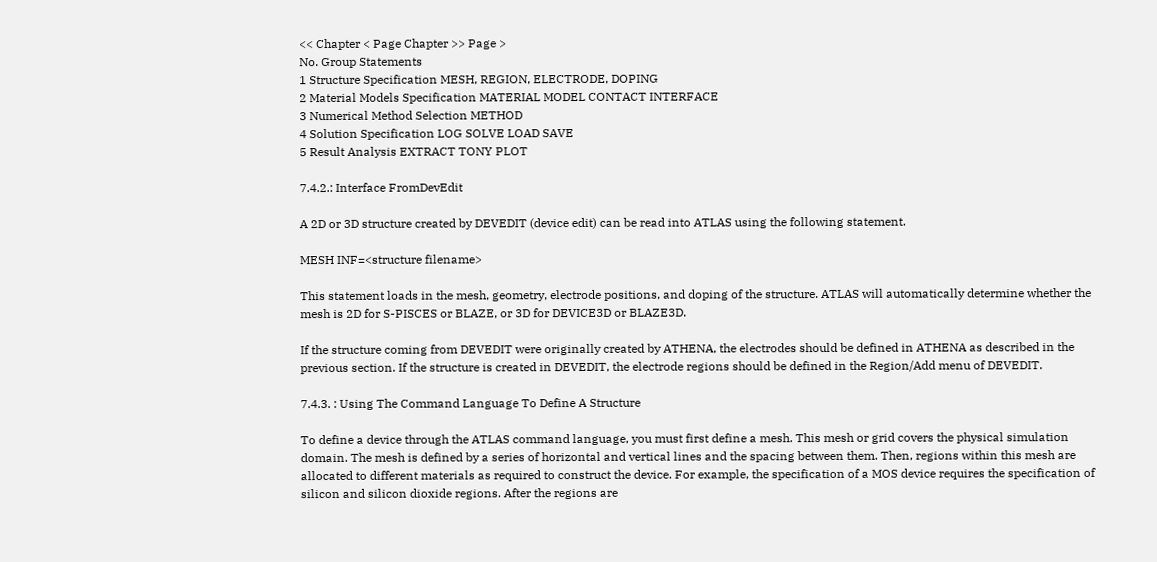<< Chapter < Page Chapter >> Page >
No. Group Statements
1 Structure Specification MESH, REGION, ELECTRODE, DOPING
2 Material Models Specification MATERIAL MODEL CONTACT INTERFACE
3 Numerical Method Selection METHOD
4 Solution Specification LOG SOLVE LOAD SAVE
5 Result Analysis EXTRACT TONY PLOT

7.4.2.: Interface FromDevEdit

A 2D or 3D structure created by DEVEDIT (device edit) can be read into ATLAS using the following statement.

MESH INF=<structure filename>

This statement loads in the mesh, geometry, electrode positions, and doping of the structure. ATLAS will automatically determine whether the mesh is 2D for S-PISCES or BLAZE, or 3D for DEVICE3D or BLAZE3D.

If the structure coming from DEVEDIT were originally created by ATHENA, the electrodes should be defined in ATHENA as described in the previous section. If the structure is created in DEVEDIT, the electrode regions should be defined in the Region/Add menu of DEVEDIT.

7.4.3. : Using The Command Language To Define A Structure

To define a device through the ATLAS command language, you must first define a mesh. This mesh or grid covers the physical simulation domain. The mesh is defined by a series of horizontal and vertical lines and the spacing between them. Then, regions within this mesh are allocated to different materials as required to construct the device. For example, the specification of a MOS device requires the specification of silicon and silicon dioxide regions. After the regions are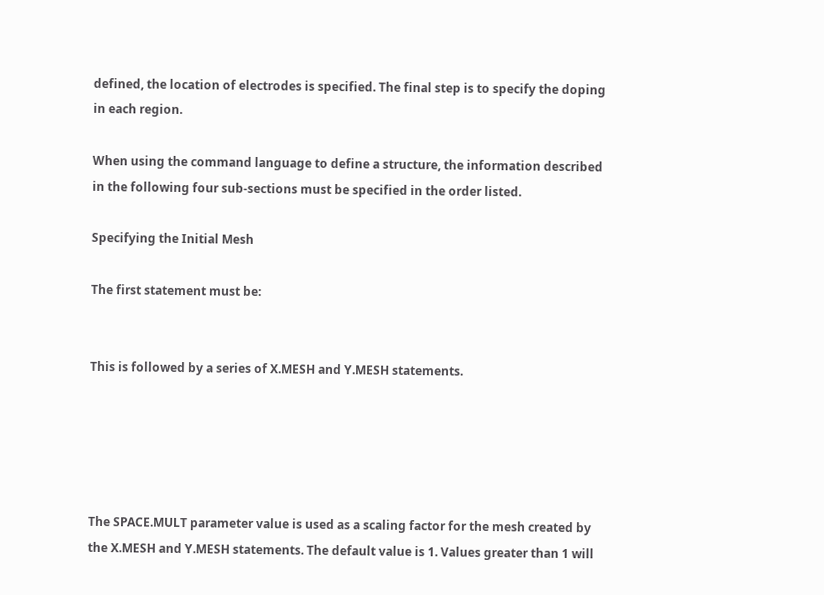defined, the location of electrodes is specified. The final step is to specify the doping in each region.

When using the command language to define a structure, the information described in the following four sub-sections must be specified in the order listed.

Specifying the Initial Mesh

The first statement must be:


This is followed by a series of X.MESH and Y.MESH statements.





The SPACE.MULT parameter value is used as a scaling factor for the mesh created by the X.MESH and Y.MESH statements. The default value is 1. Values greater than 1 will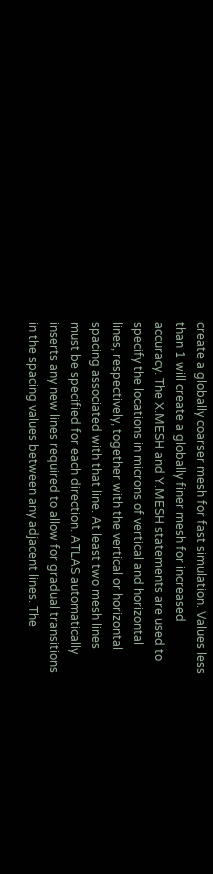create a globally coarser mesh for fast simulation. Values less than 1 will create a globally finer mesh for increased accuracy. The X.MESH and Y.MESH statements are used to specify the locations in microns of vertical and horizontal lines, respectively, together with the vertical or horizontal spacing associated with that line. At least two mesh lines must be specified for each direction. ATLAS automatically inserts any new lines required to allow for gradual transitions in the spacing values between any adjacent lines. The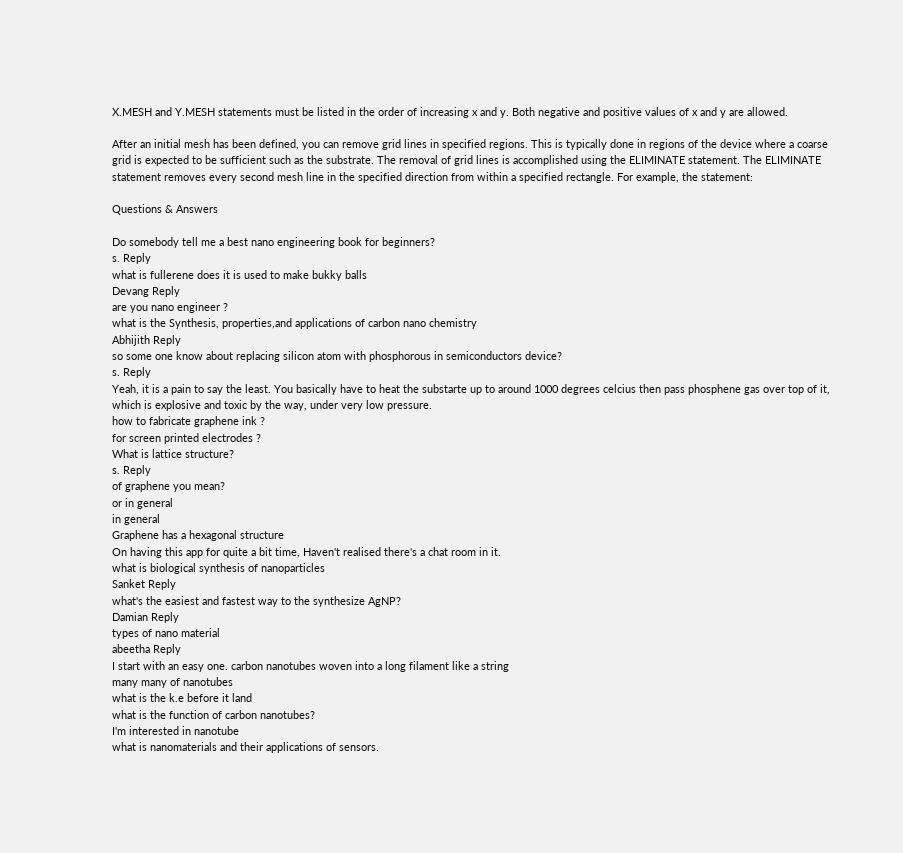X.MESH and Y.MESH statements must be listed in the order of increasing x and y. Both negative and positive values of x and y are allowed.

After an initial mesh has been defined, you can remove grid lines in specified regions. This is typically done in regions of the device where a coarse grid is expected to be sufficient such as the substrate. The removal of grid lines is accomplished using the ELIMINATE statement. The ELIMINATE statement removes every second mesh line in the specified direction from within a specified rectangle. For example, the statement:

Questions & Answers

Do somebody tell me a best nano engineering book for beginners?
s. Reply
what is fullerene does it is used to make bukky balls
Devang Reply
are you nano engineer ?
what is the Synthesis, properties,and applications of carbon nano chemistry
Abhijith Reply
so some one know about replacing silicon atom with phosphorous in semiconductors device?
s. Reply
Yeah, it is a pain to say the least. You basically have to heat the substarte up to around 1000 degrees celcius then pass phosphene gas over top of it, which is explosive and toxic by the way, under very low pressure.
how to fabricate graphene ink ?
for screen printed electrodes ?
What is lattice structure?
s. Reply
of graphene you mean?
or in general
in general
Graphene has a hexagonal structure
On having this app for quite a bit time, Haven't realised there's a chat room in it.
what is biological synthesis of nanoparticles
Sanket Reply
what's the easiest and fastest way to the synthesize AgNP?
Damian Reply
types of nano material
abeetha Reply
I start with an easy one. carbon nanotubes woven into a long filament like a string
many many of nanotubes
what is the k.e before it land
what is the function of carbon nanotubes?
I'm interested in nanotube
what is nanomaterials and their applications of sensors.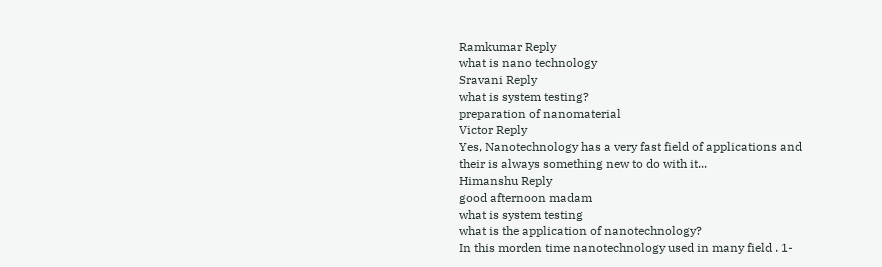Ramkumar Reply
what is nano technology
Sravani Reply
what is system testing?
preparation of nanomaterial
Victor Reply
Yes, Nanotechnology has a very fast field of applications and their is always something new to do with it...
Himanshu Reply
good afternoon madam
what is system testing
what is the application of nanotechnology?
In this morden time nanotechnology used in many field . 1-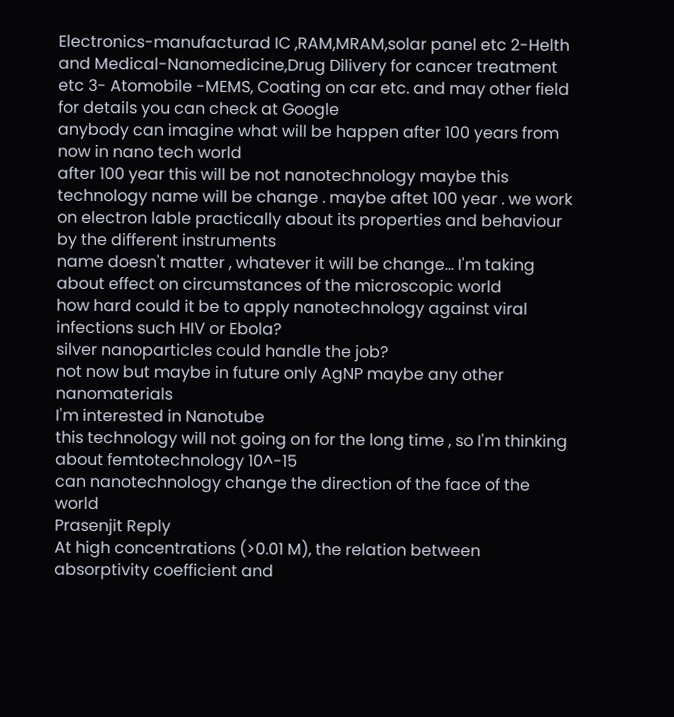Electronics-manufacturad IC ,RAM,MRAM,solar panel etc 2-Helth and Medical-Nanomedicine,Drug Dilivery for cancer treatment etc 3- Atomobile -MEMS, Coating on car etc. and may other field for details you can check at Google
anybody can imagine what will be happen after 100 years from now in nano tech world
after 100 year this will be not nanotechnology maybe this technology name will be change . maybe aftet 100 year . we work on electron lable practically about its properties and behaviour by the different instruments
name doesn't matter , whatever it will be change... I'm taking about effect on circumstances of the microscopic world
how hard could it be to apply nanotechnology against viral infections such HIV or Ebola?
silver nanoparticles could handle the job?
not now but maybe in future only AgNP maybe any other nanomaterials
I'm interested in Nanotube
this technology will not going on for the long time , so I'm thinking about femtotechnology 10^-15
can nanotechnology change the direction of the face of the world
Prasenjit Reply
At high concentrations (>0.01 M), the relation between absorptivity coefficient and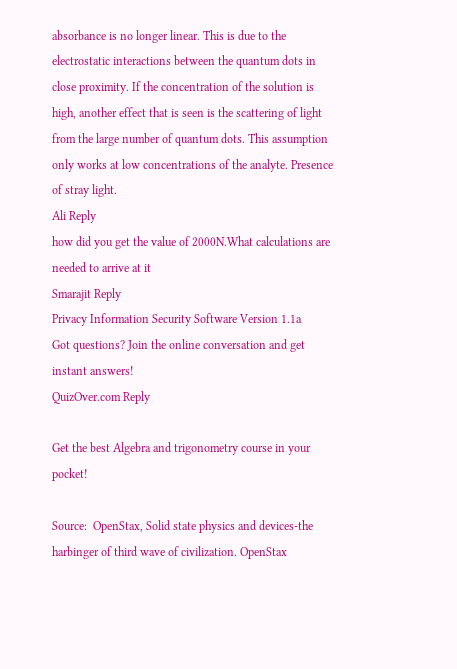absorbance is no longer linear. This is due to the electrostatic interactions between the quantum dots in close proximity. If the concentration of the solution is high, another effect that is seen is the scattering of light from the large number of quantum dots. This assumption only works at low concentrations of the analyte. Presence of stray light.
Ali Reply
how did you get the value of 2000N.What calculations are needed to arrive at it
Smarajit Reply
Privacy Information Security Software Version 1.1a
Got questions? Join the online conversation and get instant answers!
QuizOver.com Reply

Get the best Algebra and trigonometry course in your pocket!

Source:  OpenStax, Solid state physics and devices-the harbinger of third wave of civilization. OpenStax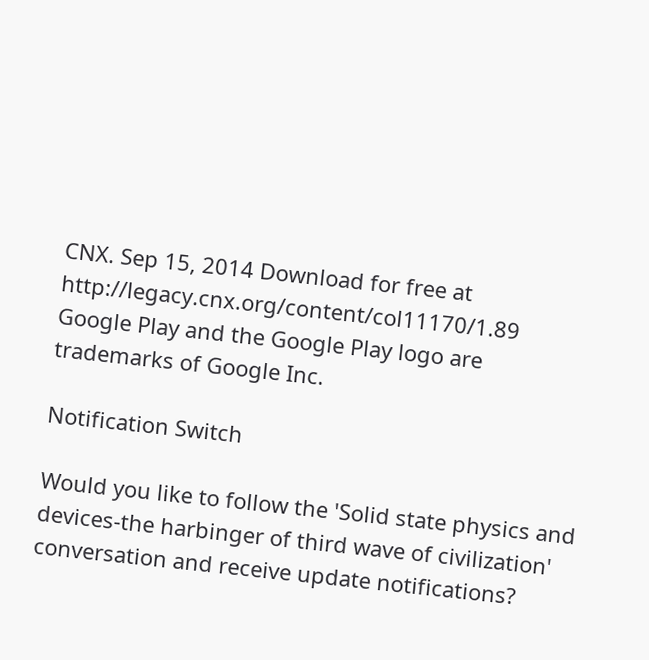CNX. Sep 15, 2014 Download for free at http://legacy.cnx.org/content/col11170/1.89
Google Play and the Google Play logo are trademarks of Google Inc.

Notification Switch

Would you like to follow the 'Solid state physics and devices-the harbinger of third wave of civilization' conversation and receive update notifications?